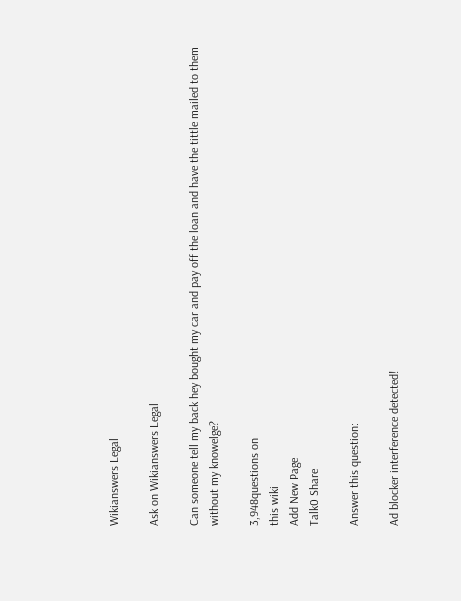Wikianswers Legal

Ask on Wikianswers Legal

Can someone tell my back hey bought my car and pay off the loan and have the tittle mailed to them without my knowelge?

3,948questions on
this wiki
Add New Page
Talk0 Share

Answer this question:

Ad blocker interference detected!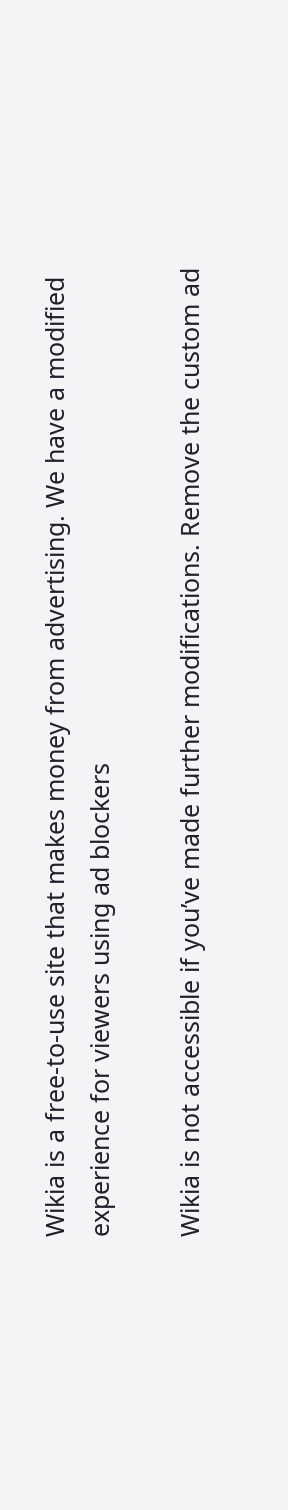Wikia is a free-to-use site that makes money from advertising. We have a modified experience for viewers using ad blockers

Wikia is not accessible if you’ve made further modifications. Remove the custom ad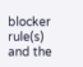blocker rule(s) and the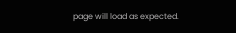page will load as expected.